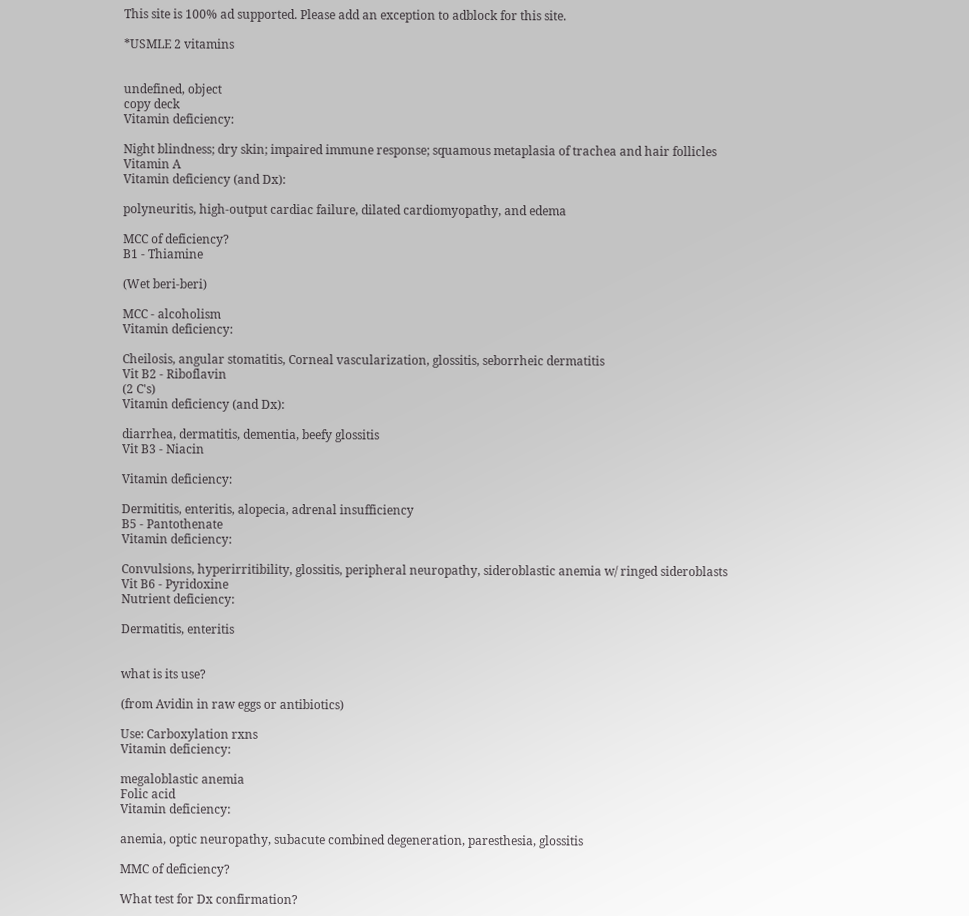This site is 100% ad supported. Please add an exception to adblock for this site.

*USMLE 2 vitamins


undefined, object
copy deck
Vitamin deficiency:

Night blindness; dry skin; impaired immune response; squamous metaplasia of trachea and hair follicles
Vitamin A
Vitamin deficiency (and Dx):

polyneuritis, high-output cardiac failure, dilated cardiomyopathy, and edema

MCC of deficiency?
B1 - Thiamine

(Wet beri-beri)

MCC - alcoholism
Vitamin deficiency:

Cheilosis, angular stomatitis, Corneal vascularization, glossitis, seborrheic dermatitis
Vit B2 - Riboflavin
(2 C's)
Vitamin deficiency (and Dx):

diarrhea, dermatitis, dementia, beefy glossitis
Vit B3 - Niacin

Vitamin deficiency:

Dermititis, enteritis, alopecia, adrenal insufficiency
B5 - Pantothenate
Vitamin deficiency:

Convulsions, hyperirritibility, glossitis, peripheral neuropathy, sideroblastic anemia w/ ringed sideroblasts
Vit B6 - Pyridoxine
Nutrient deficiency:

Dermatitis, enteritis


what is its use?

(from Avidin in raw eggs or antibiotics)

Use: Carboxylation rxns
Vitamin deficiency:

megaloblastic anemia
Folic acid
Vitamin deficiency:

anemia, optic neuropathy, subacute combined degeneration, paresthesia, glossitis

MMC of deficiency?

What test for Dx confirmation?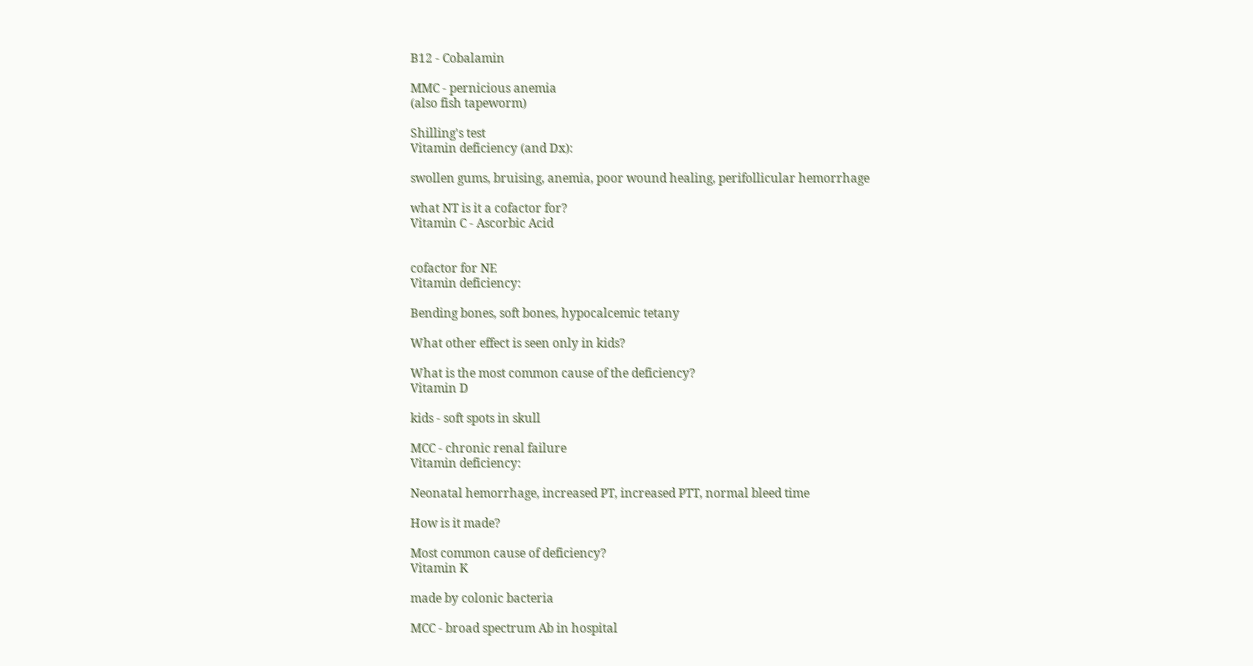B12 - Cobalamin

MMC - pernicious anemia
(also fish tapeworm)

Shilling's test
Vitamin deficiency (and Dx):

swollen gums, bruising, anemia, poor wound healing, perifollicular hemorrhage

what NT is it a cofactor for?
Vitamin C - Ascorbic Acid


cofactor for NE
Vitamin deficiency:

Bending bones, soft bones, hypocalcemic tetany

What other effect is seen only in kids?

What is the most common cause of the deficiency?
Vitamin D

kids - soft spots in skull

MCC - chronic renal failure
Vitamin deficiency:

Neonatal hemorrhage, increased PT, increased PTT, normal bleed time

How is it made?

Most common cause of deficiency?
Vitamin K

made by colonic bacteria

MCC - broad spectrum Ab in hospital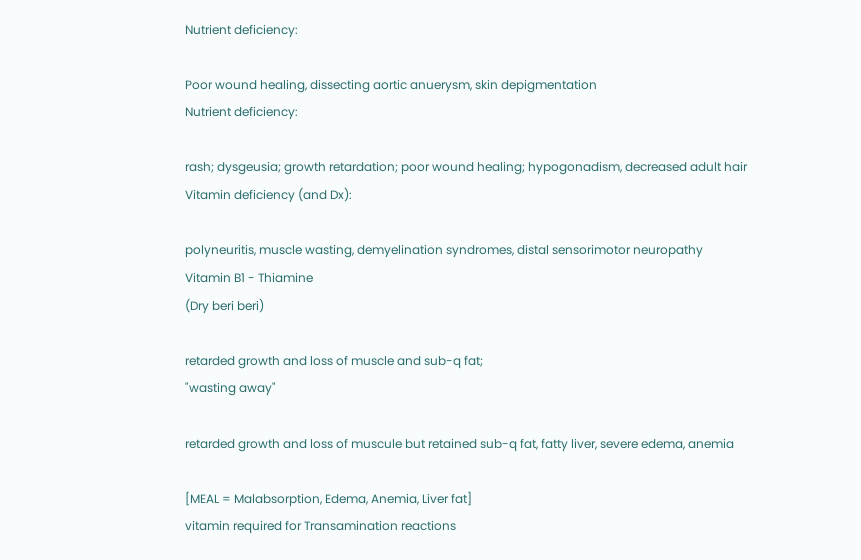Nutrient deficiency:

Poor wound healing, dissecting aortic anuerysm, skin depigmentation
Nutrient deficiency:

rash; dysgeusia; growth retardation; poor wound healing; hypogonadism, decreased adult hair
Vitamin deficiency (and Dx):

polyneuritis, muscle wasting, demyelination syndromes, distal sensorimotor neuropathy
Vitamin B1 - Thiamine
(Dry beri beri)

retarded growth and loss of muscle and sub-q fat;
"wasting away"

retarded growth and loss of muscule but retained sub-q fat, fatty liver, severe edema, anemia

[MEAL = Malabsorption, Edema, Anemia, Liver fat]
vitamin required for Transamination reactions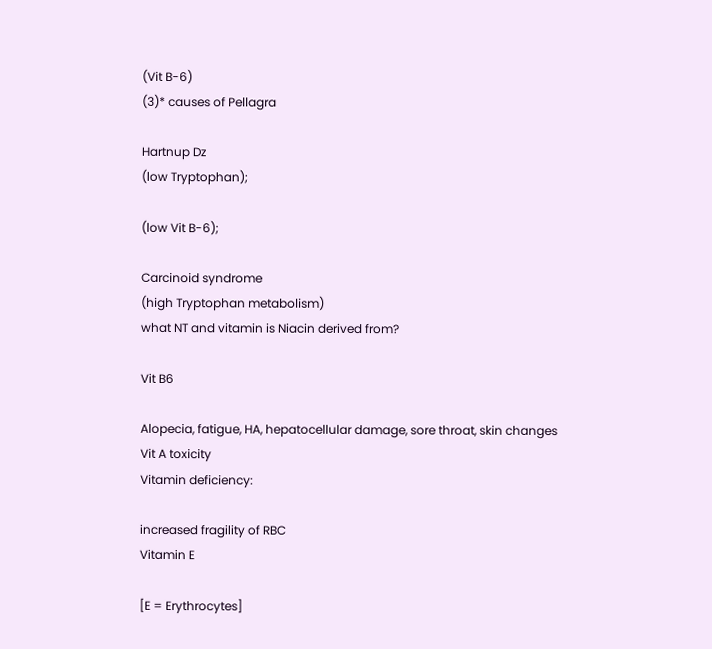(Vit B-6)
(3)* causes of Pellagra

Hartnup Dz
(low Tryptophan);

(low Vit B-6);

Carcinoid syndrome
(high Tryptophan metabolism)
what NT and vitamin is Niacin derived from?

Vit B6

Alopecia, fatigue, HA, hepatocellular damage, sore throat, skin changes
Vit A toxicity
Vitamin deficiency:

increased fragility of RBC
Vitamin E

[E = Erythrocytes]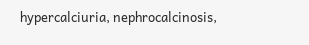hypercalciuria, nephrocalcinosis,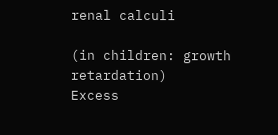renal calculi

(in children: growth retardation)
Excess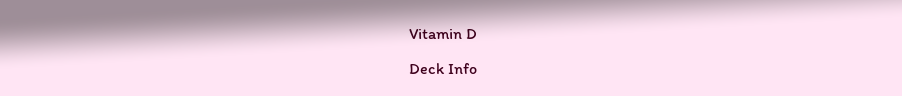Vitamin D

Deck Info